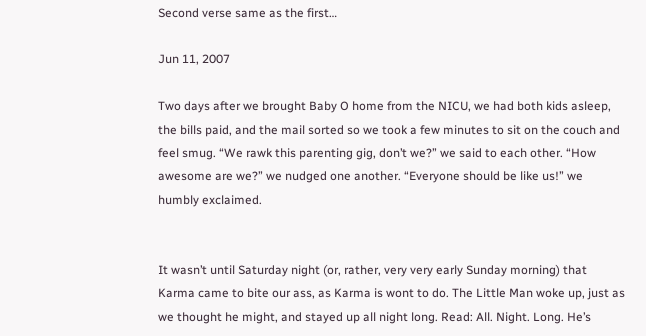Second verse same as the first…

Jun 11, 2007

Two days after we brought Baby O home from the NICU, we had both kids asleep, the bills paid, and the mail sorted so we took a few minutes to sit on the couch and feel smug. “We rawk this parenting gig, don’t we?” we said to each other. “How awesome are we?” we nudged one another. “Everyone should be like us!” we humbly exclaimed.


It wasn’t until Saturday night (or, rather, very very early Sunday morning) that Karma came to bite our ass, as Karma is wont to do. The Little Man woke up, just as we thought he might, and stayed up all night long. Read: All. Night. Long. He’s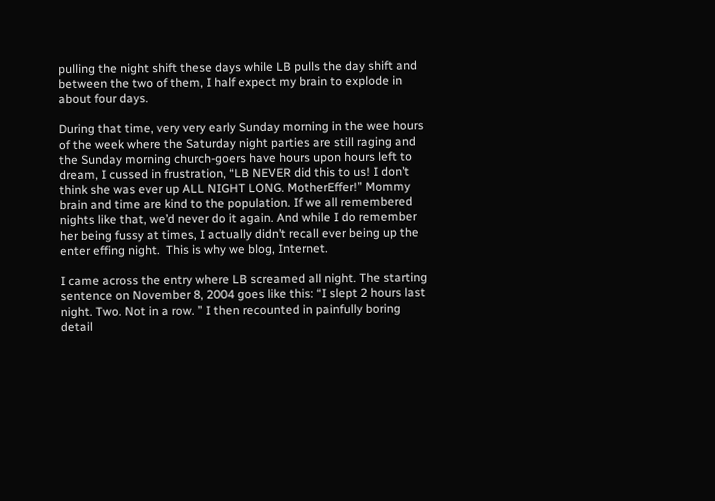pulling the night shift these days while LB pulls the day shift and between the two of them, I half expect my brain to explode in about four days.

During that time, very very early Sunday morning in the wee hours of the week where the Saturday night parties are still raging and the Sunday morning church-goers have hours upon hours left to dream, I cussed in frustration, “LB NEVER did this to us! I don’t think she was ever up ALL NIGHT LONG. MotherEffer!” Mommy brain and time are kind to the population. If we all remembered nights like that, we’d never do it again. And while I do remember her being fussy at times, I actually didn’t recall ever being up the enter effing night.  This is why we blog, Internet.

I came across the entry where LB screamed all night. The starting sentence on November 8, 2004 goes like this: “I slept 2 hours last night. Two. Not in a row. ” I then recounted in painfully boring detail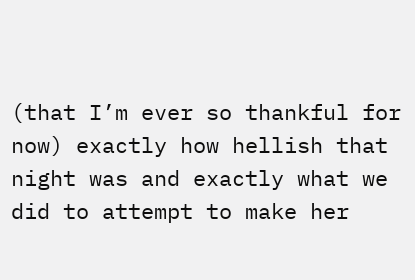(that I’m ever so thankful for now) exactly how hellish that night was and exactly what we did to attempt to make her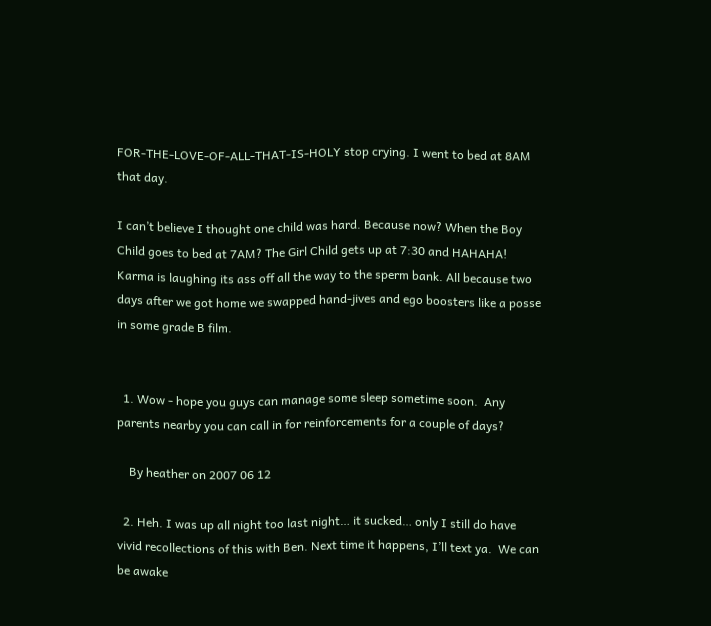FOR-THE-LOVE-OF-ALL-THAT-IS-HOLY stop crying. I went to bed at 8AM that day.

I can’t believe I thought one child was hard. Because now? When the Boy Child goes to bed at 7AM? The Girl Child gets up at 7:30 and HAHAHA! Karma is laughing its ass off all the way to the sperm bank. All because two days after we got home we swapped hand-jives and ego boosters like a posse in some grade B film.


  1. Wow - hope you guys can manage some sleep sometime soon.  Any parents nearby you can call in for reinforcements for a couple of days?

    By heather on 2007 06 12

  2. Heh. I was up all night too last night… it sucked… only I still do have vivid recollections of this with Ben. Next time it happens, I’ll text ya.  We can be awake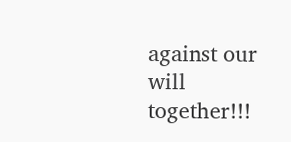against our will together!!!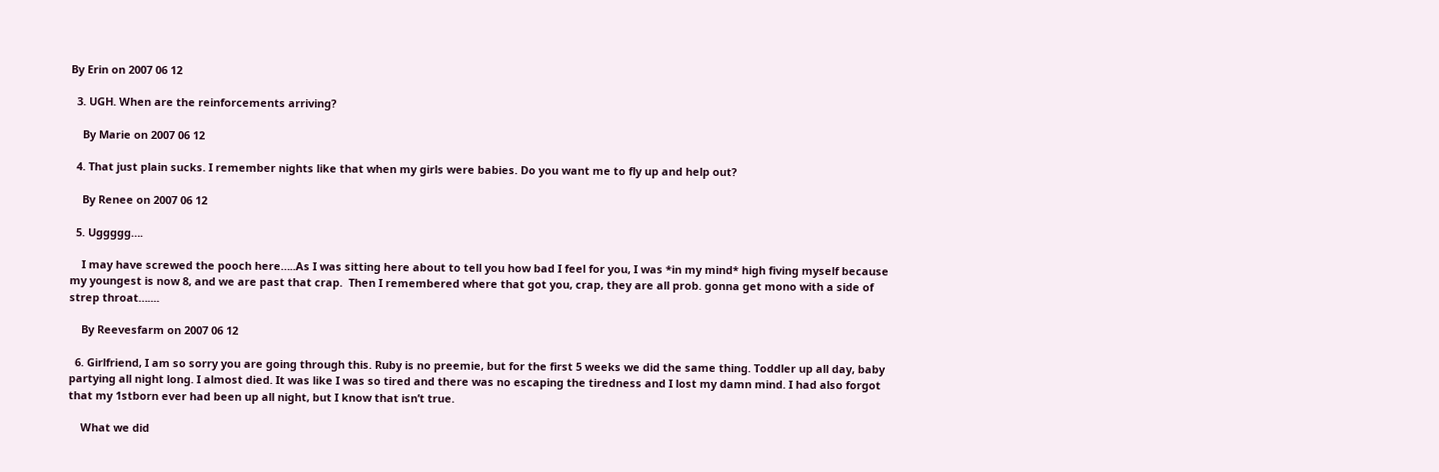By Erin on 2007 06 12

  3. UGH. When are the reinforcements arriving?

    By Marie on 2007 06 12

  4. That just plain sucks. I remember nights like that when my girls were babies. Do you want me to fly up and help out?

    By Renee on 2007 06 12

  5. Uggggg….

    I may have screwed the pooch here…..As I was sitting here about to tell you how bad I feel for you, I was *in my mind* high fiving myself because my youngest is now 8, and we are past that crap.  Then I remembered where that got you, crap, they are all prob. gonna get mono with a side of strep throat…....

    By Reevesfarm on 2007 06 12

  6. Girlfriend, I am so sorry you are going through this. Ruby is no preemie, but for the first 5 weeks we did the same thing. Toddler up all day, baby partying all night long. I almost died. It was like I was so tired and there was no escaping the tiredness and I lost my damn mind. I had also forgot that my 1stborn ever had been up all night, but I know that isn’t true.

    What we did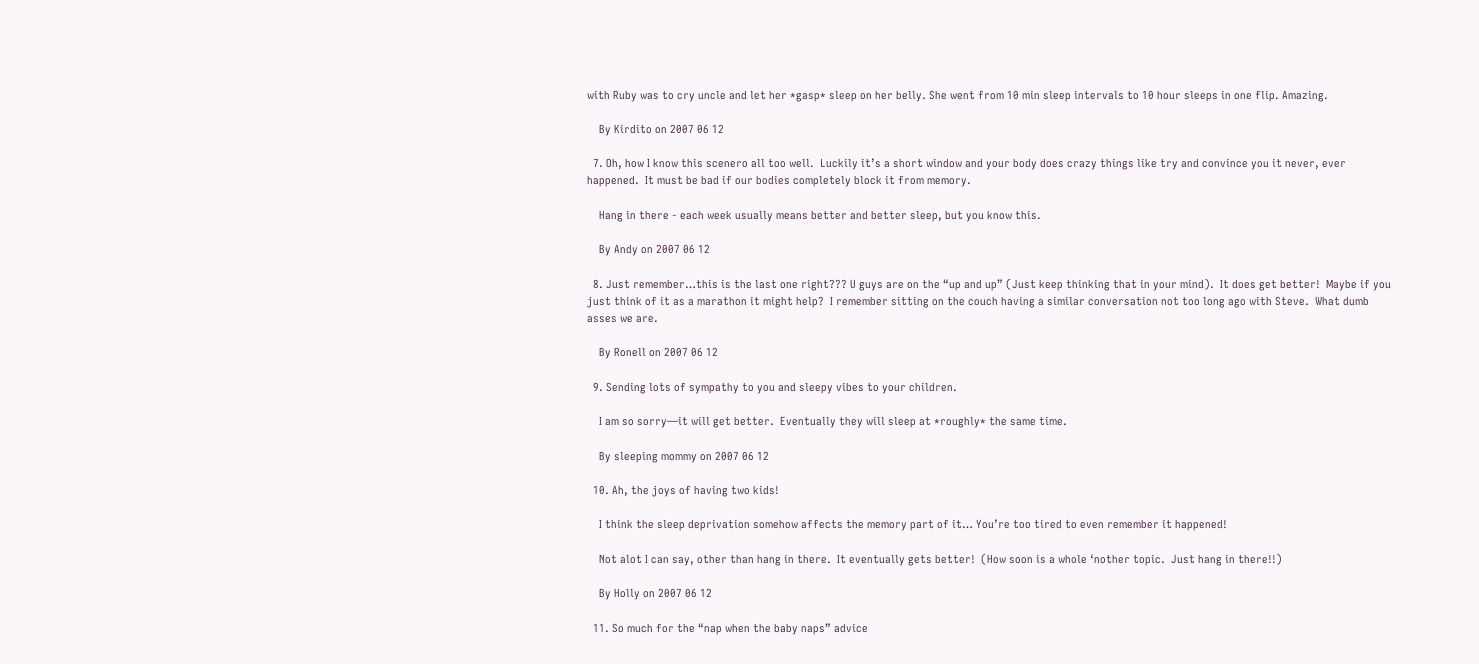with Ruby was to cry uncle and let her *gasp* sleep on her belly. She went from 10 min sleep intervals to 10 hour sleeps in one flip. Amazing.

    By Kirdito on 2007 06 12

  7. Oh, how I know this scenero all too well.  Luckily it’s a short window and your body does crazy things like try and convince you it never, ever happened.  It must be bad if our bodies completely block it from memory.

    Hang in there - each week usually means better and better sleep, but you know this.

    By Andy on 2007 06 12

  8. Just remember…this is the last one right??? U guys are on the “up and up” (Just keep thinking that in your mind).  It does get better!  Maybe if you just think of it as a marathon it might help?  I remember sitting on the couch having a similar conversation not too long ago with Steve.  What dumb asses we are.

    By Ronell on 2007 06 12

  9. Sending lots of sympathy to you and sleepy vibes to your children.

    I am so sorry—it will get better.  Eventually they will sleep at *roughly* the same time.

    By sleeping mommy on 2007 06 12

  10. Ah, the joys of having two kids!

    I think the sleep deprivation somehow affects the memory part of it… You’re too tired to even remember it happened!

    Not alot I can say, other than hang in there.  It eventually gets better!  (How soon is a whole ‘nother topic.  Just hang in there!!)

    By Holly on 2007 06 12

  11. So much for the “nap when the baby naps” advice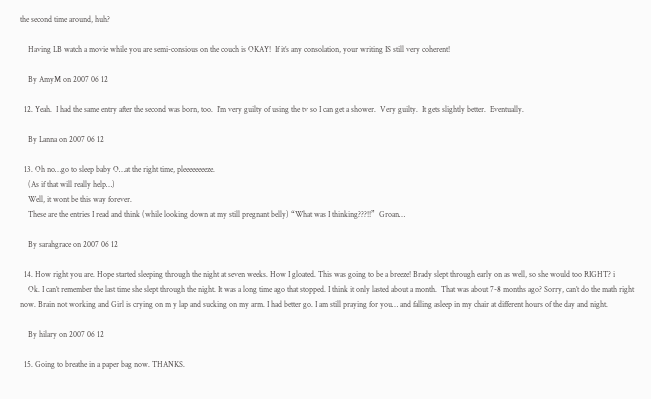the second time around, huh?

    Having LB watch a movie while you are semi-consious on the couch is OKAY!  If it’s any consolation, your writing IS still very coherent!

    By AmyM on 2007 06 12

  12. Yeah.  I had the same entry after the second was born, too.  I’m very guilty of using the tv so I can get a shower.  Very guilty.  It gets slightly better.  Eventually.

    By Lanna on 2007 06 12

  13. Oh no…go to sleep baby O…at the right time, pleeeeeeeeze.
    (As if that will really help…)
    Well, it wont be this way forever.
    These are the entries I read and think (while looking down at my still pregnant belly) “What was I thinking???!!”  Groan…

    By sarahgrace on 2007 06 12

  14. How right you are. Hope started sleeping through the night at seven weeks. How I gloated. This was going to be a breeze! Brady slept through early on as well, so she would too RIGHT? i
    Ok. I can’t remember the last time she slept through the night. It was a long time ago that stopped. I think it only lasted about a month.  That was about 7-8 months ago? Sorry, can’t do the math right now. Brain not working and Girl is crying on m y lap and sucking on my arm. I had better go. I am still praying for you… and falling asleep in my chair at different hours of the day and night.

    By hilary on 2007 06 12

  15. Going to breathe in a paper bag now. THANKS.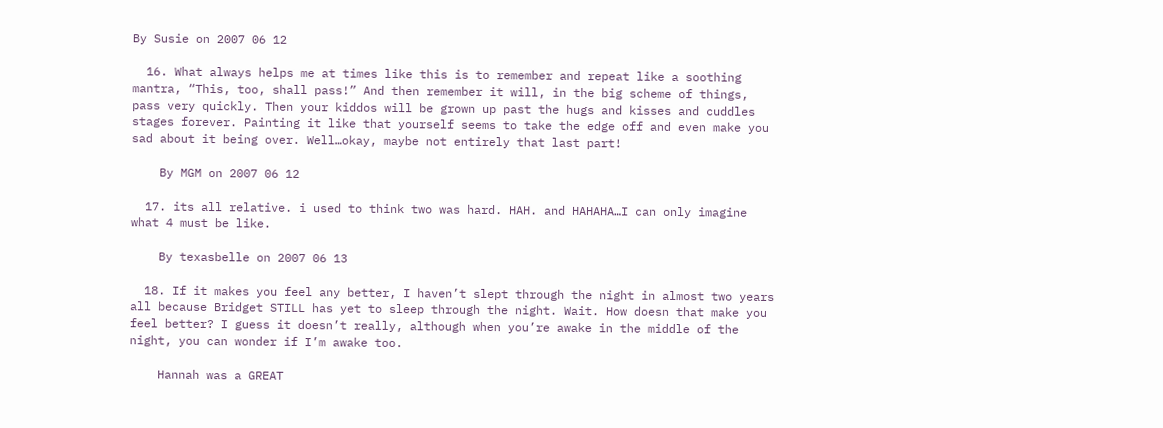By Susie on 2007 06 12

  16. What always helps me at times like this is to remember and repeat like a soothing mantra, “This, too, shall pass!” And then remember it will, in the big scheme of things, pass very quickly. Then your kiddos will be grown up past the hugs and kisses and cuddles stages forever. Painting it like that yourself seems to take the edge off and even make you sad about it being over. Well…okay, maybe not entirely that last part!

    By MGM on 2007 06 12

  17. its all relative. i used to think two was hard. HAH. and HAHAHA…I can only imagine what 4 must be like.

    By texasbelle on 2007 06 13

  18. If it makes you feel any better, I haven’t slept through the night in almost two years all because Bridget STILL has yet to sleep through the night. Wait. How doesn that make you feel better? I guess it doesn’t really, although when you’re awake in the middle of the night, you can wonder if I’m awake too.

    Hannah was a GREAT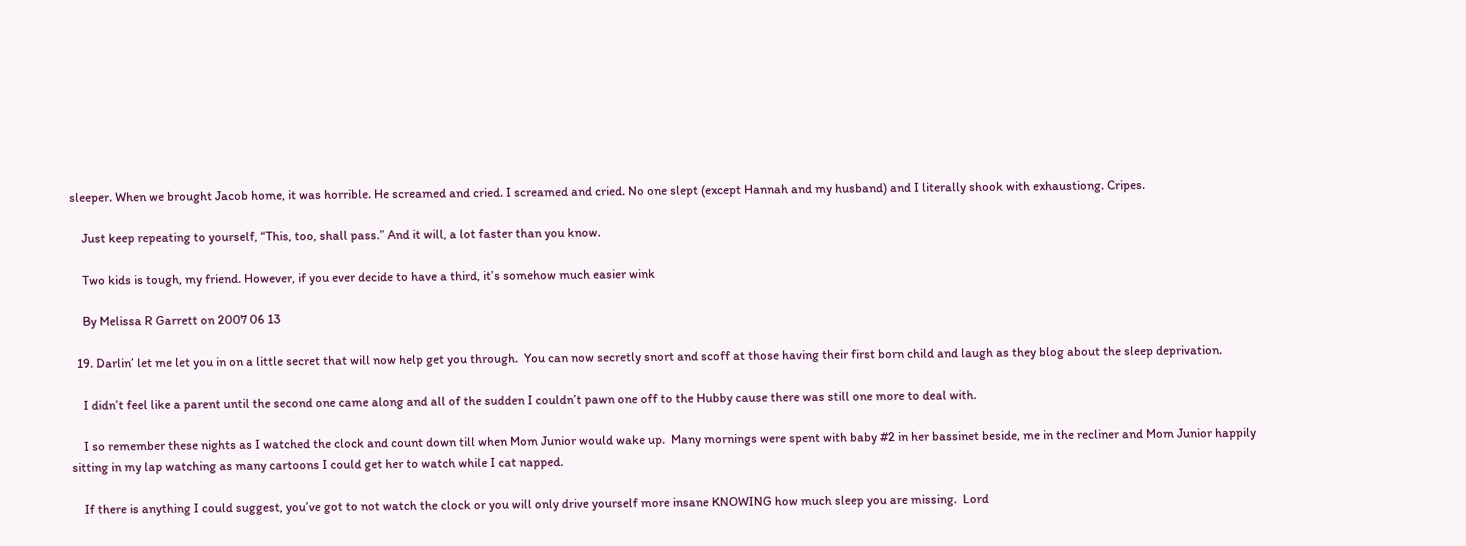sleeper. When we brought Jacob home, it was horrible. He screamed and cried. I screamed and cried. No one slept (except Hannah and my husband) and I literally shook with exhaustiong. Cripes.

    Just keep repeating to yourself, “This, too, shall pass.” And it will, a lot faster than you know.

    Two kids is tough, my friend. However, if you ever decide to have a third, it’s somehow much easier wink

    By Melissa R Garrett on 2007 06 13

  19. Darlin’ let me let you in on a little secret that will now help get you through.  You can now secretly snort and scoff at those having their first born child and laugh as they blog about the sleep deprivation.

    I didn’t feel like a parent until the second one came along and all of the sudden I couldn’t pawn one off to the Hubby cause there was still one more to deal with.

    I so remember these nights as I watched the clock and count down till when Mom Junior would wake up.  Many mornings were spent with baby #2 in her bassinet beside, me in the recliner and Mom Junior happily sitting in my lap watching as many cartoons I could get her to watch while I cat napped.

    If there is anything I could suggest, you’ve got to not watch the clock or you will only drive yourself more insane KNOWING how much sleep you are missing.  Lord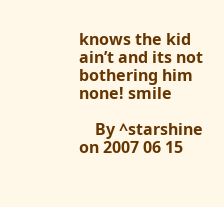knows the kid ain’t and its not bothering him none! smile

    By ^starshine on 2007 06 15